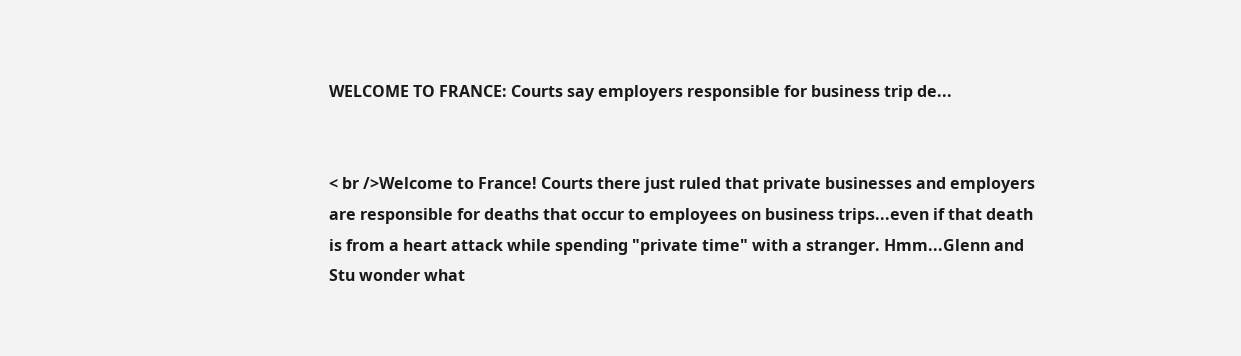WELCOME TO FRANCE: Courts say employers responsible for business trip de...


< br />Welcome to France! Courts there just ruled that private businesses and employers are responsible for deaths that occur to employees on business trips...even if that death is from a heart attack while spending "private time" with a stranger. Hmm...Glenn and Stu wonder what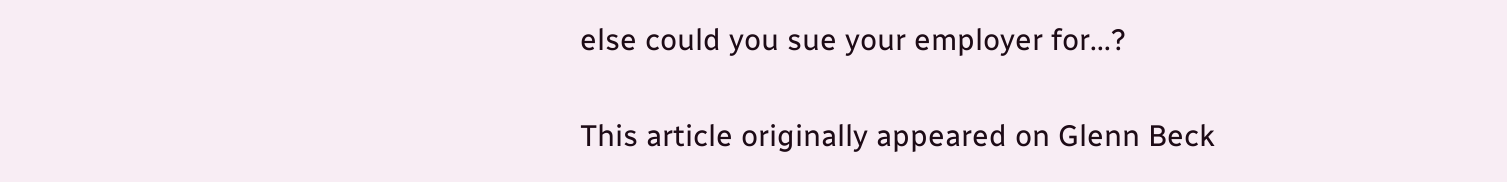else could you sue your employer for...?

This article originally appeared on Glenn Beck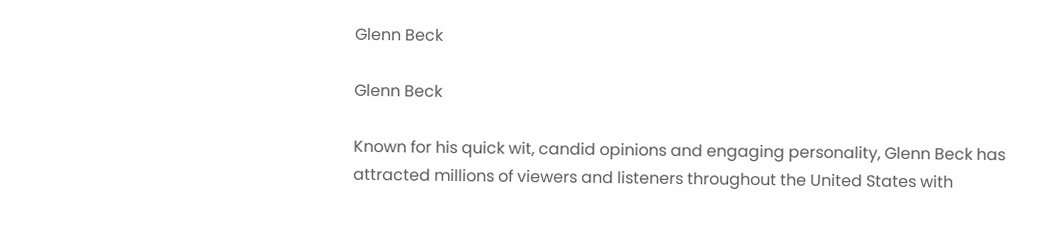Glenn Beck

Glenn Beck

Known for his quick wit, candid opinions and engaging personality, Glenn Beck has attracted millions of viewers and listeners throughout the United States with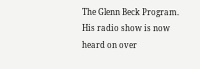The Glenn Beck Program. His radio show is now heard on over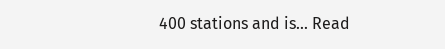400 stations and is... Read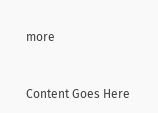more


Content Goes Here